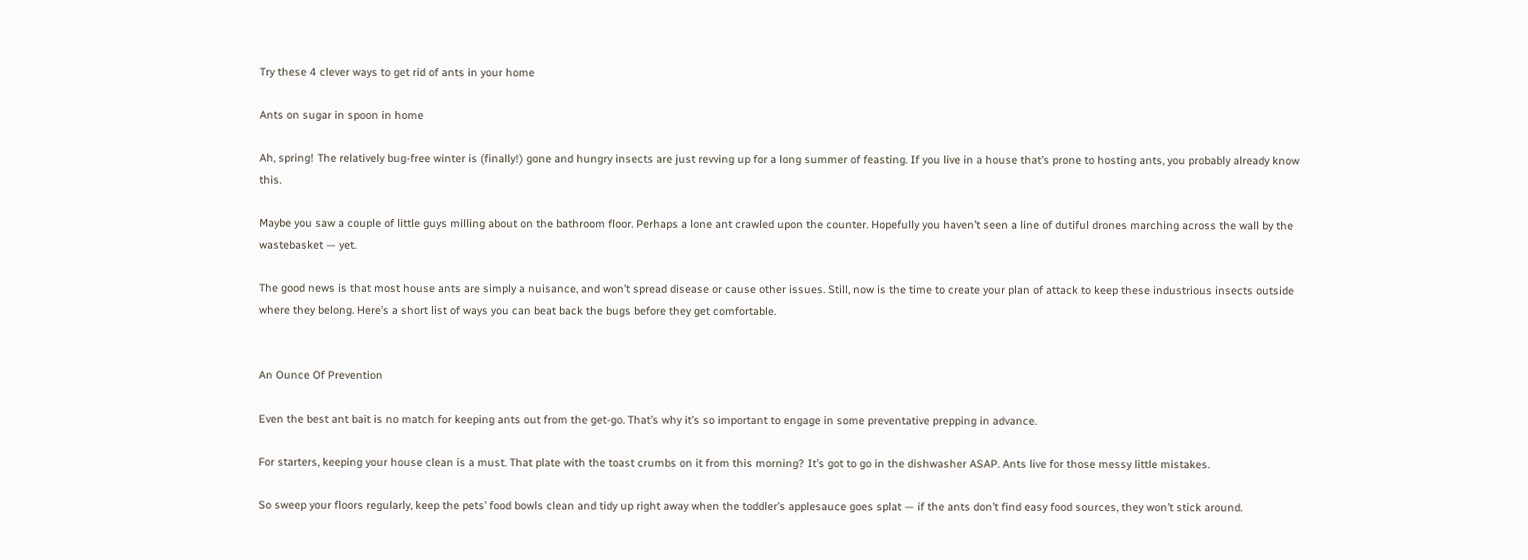Try these 4 clever ways to get rid of ants in your home

Ants on sugar in spoon in home

Ah, spring! The relatively bug-free winter is (finally!) gone and hungry insects are just revving up for a long summer of feasting. If you live in a house that’s prone to hosting ants, you probably already know this.

Maybe you saw a couple of little guys milling about on the bathroom floor. Perhaps a lone ant crawled upon the counter. Hopefully you haven’t seen a line of dutiful drones marching across the wall by the wastebasket — yet.

The good news is that most house ants are simply a nuisance, and won’t spread disease or cause other issues. Still, now is the time to create your plan of attack to keep these industrious insects outside where they belong. Here’s a short list of ways you can beat back the bugs before they get comfortable.


An Ounce Of Prevention

Even the best ant bait is no match for keeping ants out from the get-go. That’s why it’s so important to engage in some preventative prepping in advance.

For starters, keeping your house clean is a must. That plate with the toast crumbs on it from this morning? It’s got to go in the dishwasher ASAP. Ants live for those messy little mistakes.

So sweep your floors regularly, keep the pets’ food bowls clean and tidy up right away when the toddler’s applesauce goes splat — if the ants don’t find easy food sources, they won’t stick around.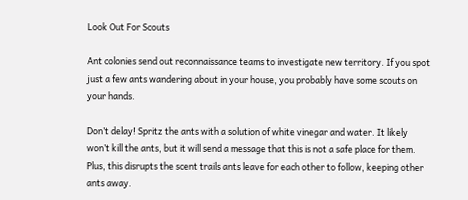Look Out For Scouts

Ant colonies send out reconnaissance teams to investigate new territory. If you spot just a few ants wandering about in your house, you probably have some scouts on your hands.

Don’t delay! Spritz the ants with a solution of white vinegar and water. It likely won’t kill the ants, but it will send a message that this is not a safe place for them. Plus, this disrupts the scent trails ants leave for each other to follow, keeping other ants away.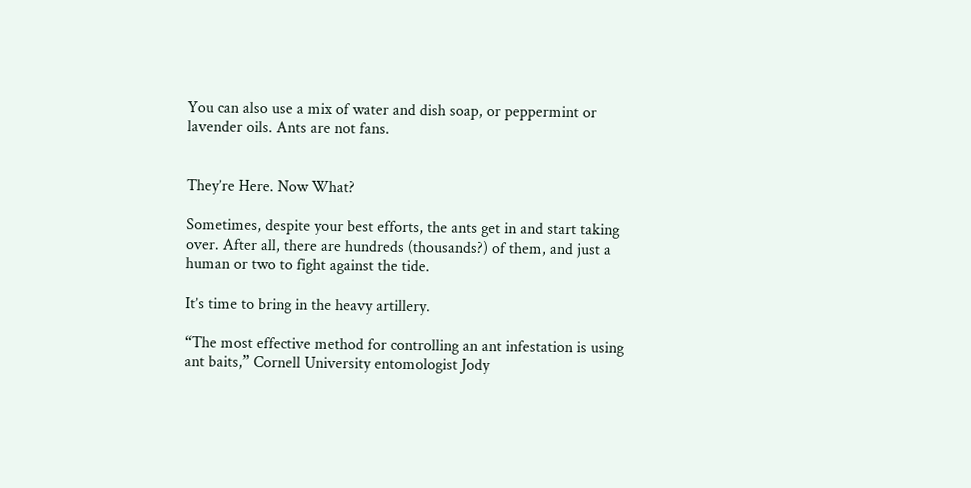You can also use a mix of water and dish soap, or peppermint or lavender oils. Ants are not fans.


They’re Here. Now What?

Sometimes, despite your best efforts, the ants get in and start taking over. After all, there are hundreds (thousands?) of them, and just a human or two to fight against the tide.

It’s time to bring in the heavy artillery.

“The most effective method for controlling an ant infestation is using ant baits,” Cornell University entomologist Jody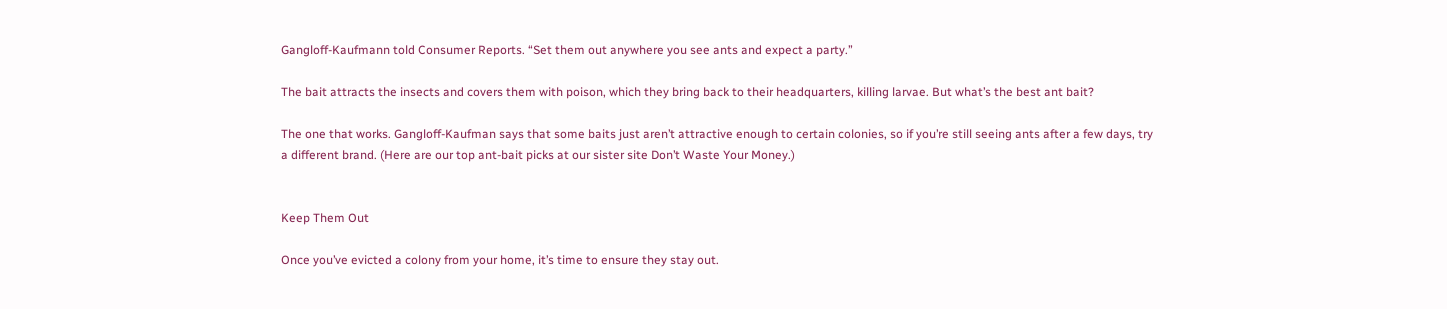Gangloff-Kaufmann told Consumer Reports. “Set them out anywhere you see ants and expect a party.”

The bait attracts the insects and covers them with poison, which they bring back to their headquarters, killing larvae. But what’s the best ant bait?

The one that works. Gangloff-Kaufman says that some baits just aren’t attractive enough to certain colonies, so if you’re still seeing ants after a few days, try a different brand. (Here are our top ant-bait picks at our sister site Don’t Waste Your Money.)


Keep Them Out

Once you’ve evicted a colony from your home, it’s time to ensure they stay out.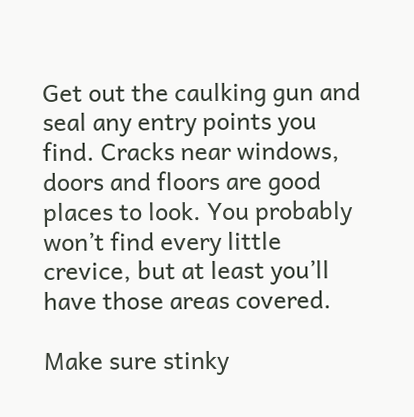Get out the caulking gun and seal any entry points you find. Cracks near windows, doors and floors are good places to look. You probably won’t find every little crevice, but at least you’ll have those areas covered.

Make sure stinky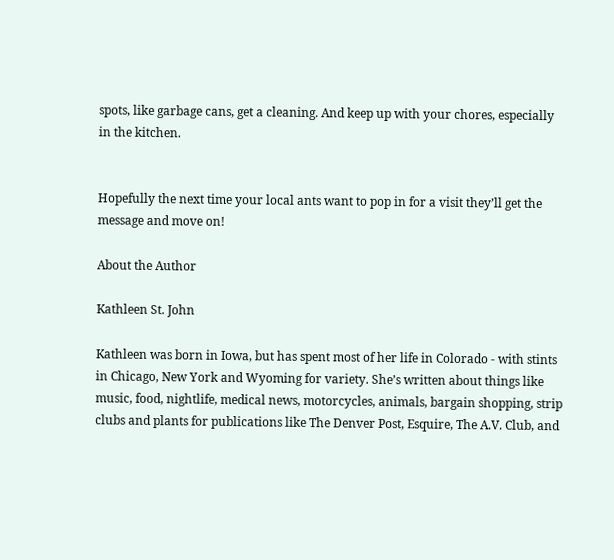spots, like garbage cans, get a cleaning. And keep up with your chores, especially in the kitchen.


Hopefully the next time your local ants want to pop in for a visit they’ll get the message and move on!

About the Author

Kathleen St. John

Kathleen was born in Iowa, but has spent most of her life in Colorado - with stints in Chicago, New York and Wyoming for variety. She’s written about things like music, food, nightlife, medical news, motorcycles, animals, bargain shopping, strip clubs and plants for publications like The Denver Post, Esquire, The A.V. Club, and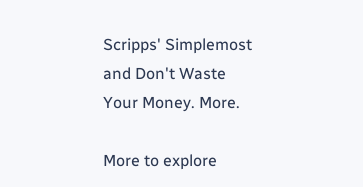Scripps' Simplemost and Don't Waste Your Money. More.

More to explore